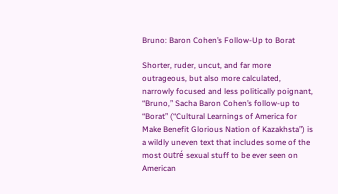Bruno: Baron Cohen’s Follow-Up to Borat

Shorter, ruder, uncut, and far more outrageous, but also more calculated, narrowly focused and less politically poignant, “Bruno,” Sacha Baron Cohen’s follow-up to “Borat” (“Cultural Learnings of America for Make Benefit Glorious Nation of Kazakhsta”) is a wildly uneven text that includes some of the most outré sexual stuff to be ever seen on American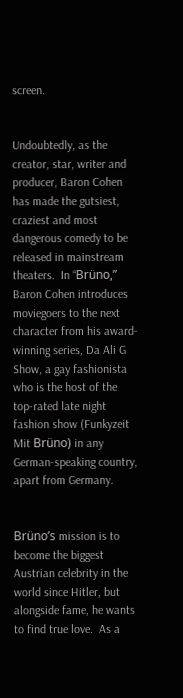screen.


Undoubtedly, as the creator, star, writer and producer, Baron Cohen has made the gutsiest, craziest and most dangerous comedy to be released in mainstream theaters.  In “Brüno,” Baron Cohen introduces moviegoers to the next character from his award-winning series, Da Ali G Show, a gay fashionista who is the host of the top-rated late night fashion show (Funkyzeit Mit Brüno) in any German-speaking country, apart from Germany.


Brüno’s mission is to become the biggest Austrian celebrity in the world since Hitler, but alongside fame, he wants to find true love.  As a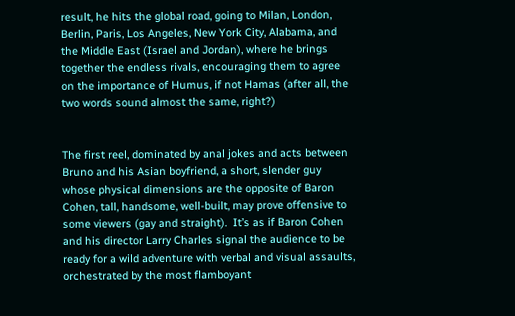result, he hits the global road, going to Milan, London, Berlin, Paris, Los Angeles, New York City, Alabama, and the Middle East (Israel and Jordan), where he brings together the endless rivals, encouraging them to agree on the importance of Humus, if not Hamas (after all, the two words sound almost the same, right?)


The first reel, dominated by anal jokes and acts between Bruno and his Asian boyfriend, a short, slender guy whose physical dimensions are the opposite of Baron Cohen, tall, handsome, well-built, may prove offensive to some viewers (gay and straight).  It’s as if Baron Cohen and his director Larry Charles signal the audience to be ready for a wild adventure with verbal and visual assaults, orchestrated by the most flamboyant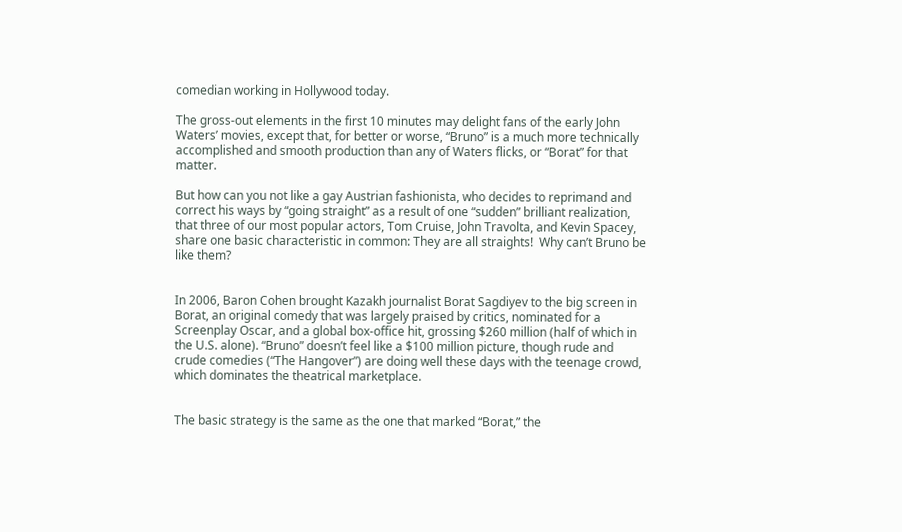comedian working in Hollywood today.

The gross-out elements in the first 10 minutes may delight fans of the early John Waters’ movies, except that, for better or worse, “Bruno” is a much more technically accomplished and smooth production than any of Waters flicks, or “Borat” for that matter.

But how can you not like a gay Austrian fashionista, who decides to reprimand and correct his ways by “going straight” as a result of one “sudden” brilliant realization, that three of our most popular actors, Tom Cruise, John Travolta, and Kevin Spacey, share one basic characteristic in common: They are all straights!  Why can’t Bruno be like them?


In 2006, Baron Cohen brought Kazakh journalist Borat Sagdiyev to the big screen in Borat, an original comedy that was largely praised by critics, nominated for a Screenplay Oscar, and a global box-office hit, grossing $260 million (half of which in the U.S. alone). “Bruno” doesn’t feel like a $100 million picture, though rude and crude comedies (“The Hangover”) are doing well these days with the teenage crowd, which dominates the theatrical marketplace.


The basic strategy is the same as the one that marked “Borat,” the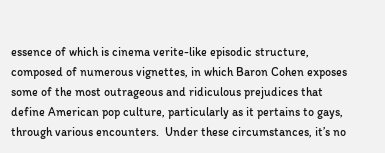essence of which is cinema verite-like episodic structure, composed of numerous vignettes, in which Baron Cohen exposes some of the most outrageous and ridiculous prejudices that define American pop culture, particularly as it pertains to gays, through various encounters.  Under these circumstances, it’s no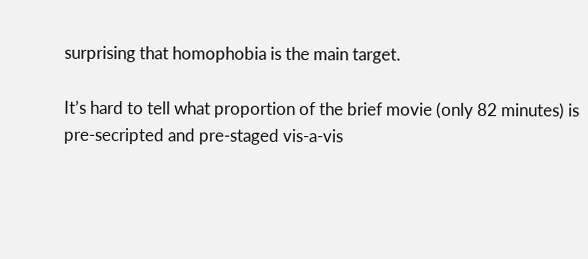surprising that homophobia is the main target.

It’s hard to tell what proportion of the brief movie (only 82 minutes) is pre-secripted and pre-staged vis-a-vis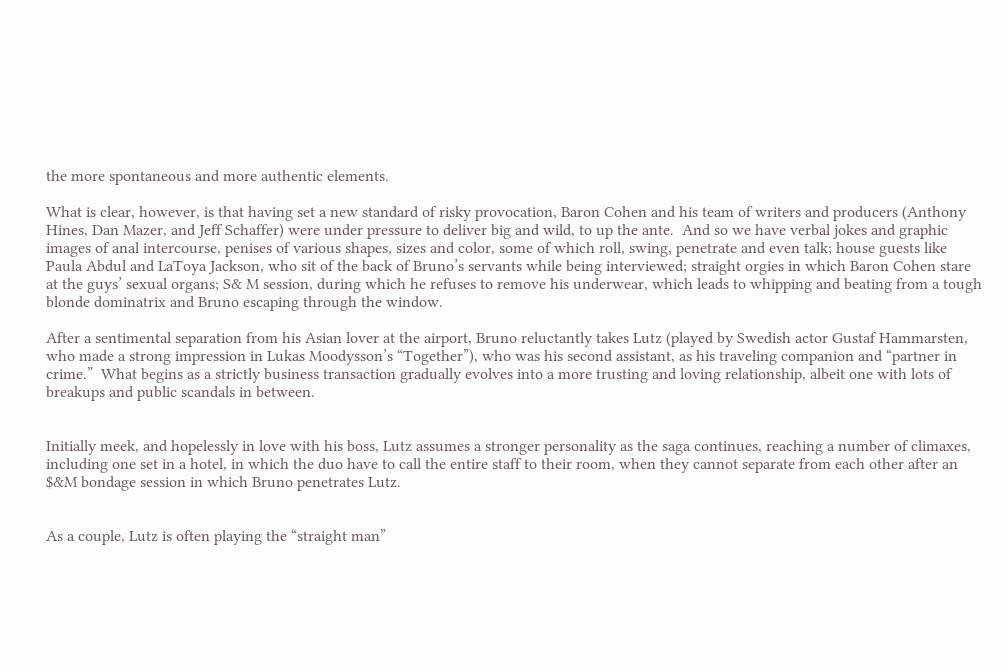the more spontaneous and more authentic elements.

What is clear, however, is that having set a new standard of risky provocation, Baron Cohen and his team of writers and producers (Anthony Hines, Dan Mazer, and Jeff Schaffer) were under pressure to deliver big and wild, to up the ante.  And so we have verbal jokes and graphic images of anal intercourse, penises of various shapes, sizes and color, some of which roll, swing, penetrate and even talk; house guests like Paula Abdul and LaToya Jackson, who sit of the back of Bruno’s servants while being interviewed; straight orgies in which Baron Cohen stare at the guys’ sexual organs; S& M session, during which he refuses to remove his underwear, which leads to whipping and beating from a tough blonde dominatrix and Bruno escaping through the window.

After a sentimental separation from his Asian lover at the airport, Bruno reluctantly takes Lutz (played by Swedish actor Gustaf Hammarsten, who made a strong impression in Lukas Moodysson’s “Together”), who was his second assistant, as his traveling companion and “partner in crime.”  What begins as a strictly business transaction gradually evolves into a more trusting and loving relationship, albeit one with lots of breakups and public scandals in between.


Initially meek, and hopelessly in love with his boss, Lutz assumes a stronger personality as the saga continues, reaching a number of climaxes, including one set in a hotel, in which the duo have to call the entire staff to their room, when they cannot separate from each other after an $&M bondage session in which Bruno penetrates Lutz.


As a couple, Lutz is often playing the “straight man”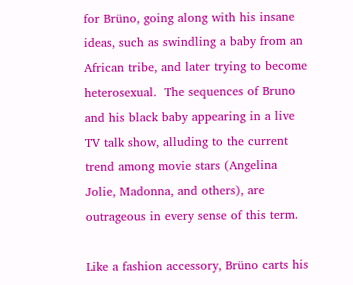for Brüno, going along with his insane ideas, such as swindling a baby from an African tribe, and later trying to become heterosexual.  The sequences of Bruno and his black baby appearing in a live TV talk show, alluding to the current trend among movie stars (Angelina Jolie, Madonna, and others), are outrageous in every sense of this term.

Like a fashion accessory, Brüno carts his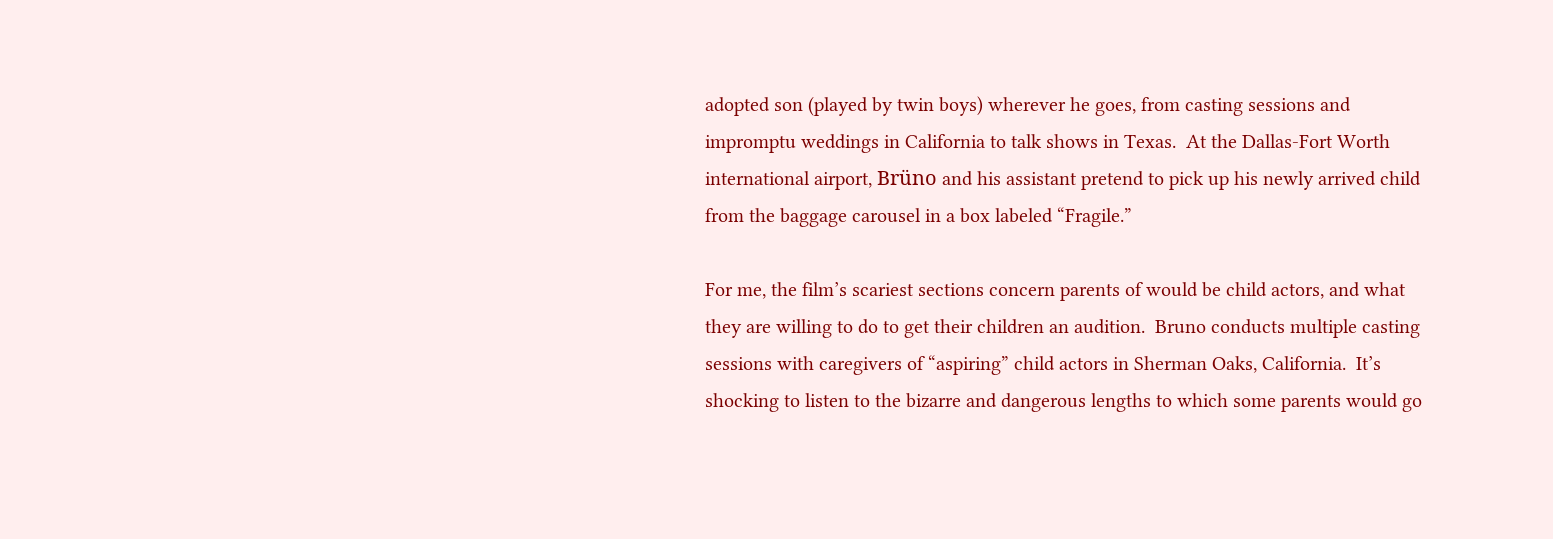adopted son (played by twin boys) wherever he goes, from casting sessions and impromptu weddings in California to talk shows in Texas.  At the Dallas-Fort Worth international airport, Brüno and his assistant pretend to pick up his newly arrived child from the baggage carousel in a box labeled “Fragile.”

For me, the film’s scariest sections concern parents of would be child actors, and what they are willing to do to get their children an audition.  Bruno conducts multiple casting sessions with caregivers of “aspiring” child actors in Sherman Oaks, California.  It’s shocking to listen to the bizarre and dangerous lengths to which some parents would go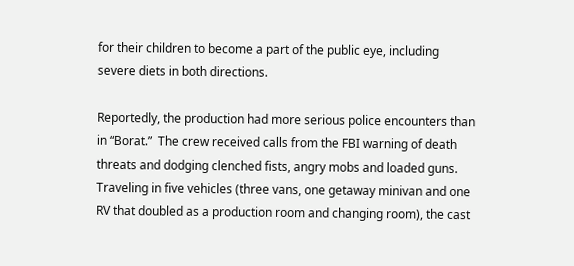for their children to become a part of the public eye, including severe diets in both directions.

Reportedly, the production had more serious police encounters than in “Borat.”  The crew received calls from the FBI warning of death threats and dodging clenched fists, angry mobs and loaded guns.  Traveling in five vehicles (three vans, one getaway minivan and one RV that doubled as a production room and changing room), the cast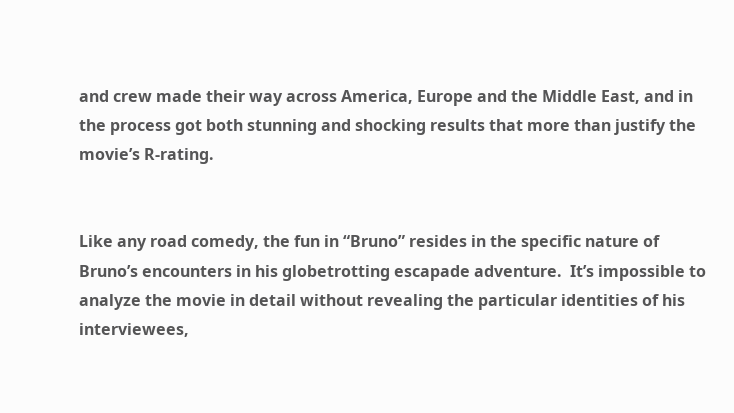and crew made their way across America, Europe and the Middle East, and in the process got both stunning and shocking results that more than justify the movie’s R-rating.


Like any road comedy, the fun in “Bruno” resides in the specific nature of Bruno’s encounters in his globetrotting escapade adventure.  It’s impossible to analyze the movie in detail without revealing the particular identities of his interviewees,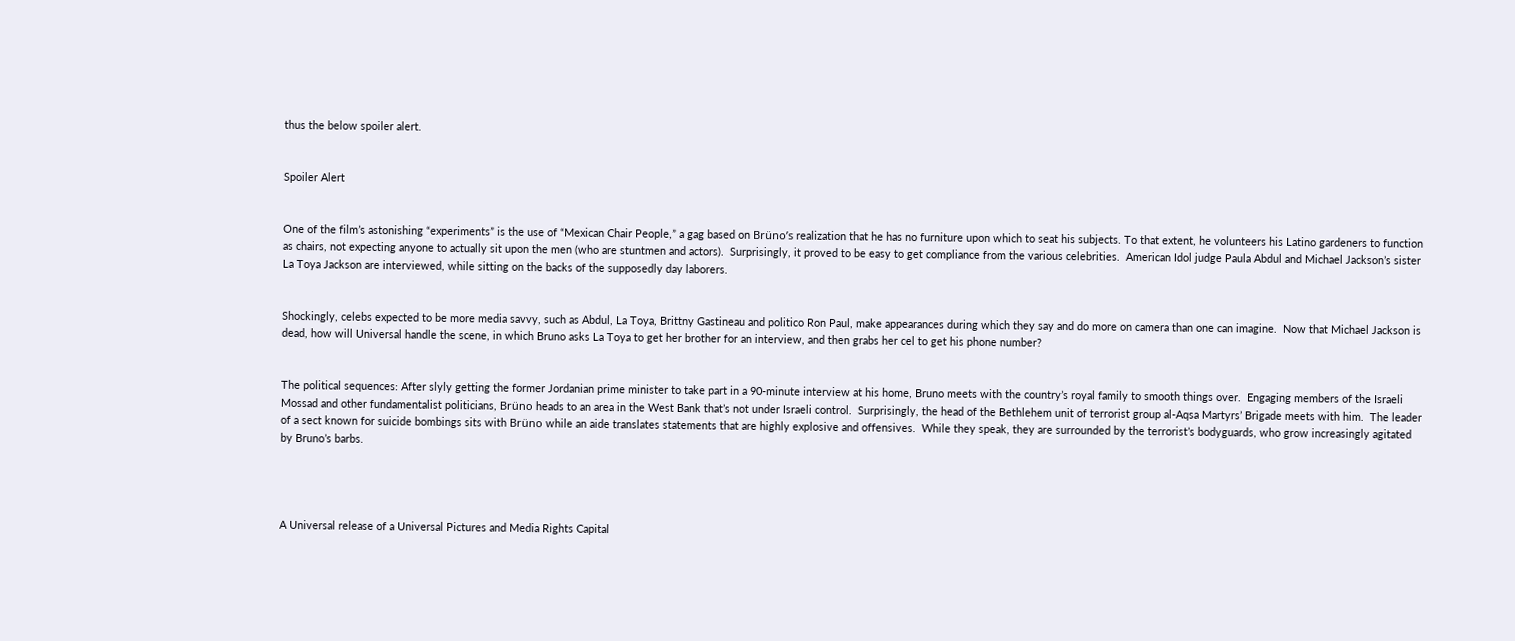thus the below spoiler alert.


Spoiler Alert


One of the film’s astonishing “experiments” is the use of “Mexican Chair People,” a gag based on Brüno’s realization that he has no furniture upon which to seat his subjects. To that extent, he volunteers his Latino gardeners to function as chairs, not expecting anyone to actually sit upon the men (who are stuntmen and actors).  Surprisingly, it proved to be easy to get compliance from the various celebrities.  American Idol judge Paula Abdul and Michael Jackson’s sister La Toya Jackson are interviewed, while sitting on the backs of the supposedly day laborers.


Shockingly, celebs expected to be more media savvy, such as Abdul, La Toya, Brittny Gastineau and politico Ron Paul, make appearances during which they say and do more on camera than one can imagine.  Now that Michael Jackson is dead, how will Universal handle the scene, in which Bruno asks La Toya to get her brother for an interview, and then grabs her cel to get his phone number?


The political sequences: After slyly getting the former Jordanian prime minister to take part in a 90-minute interview at his home, Bruno meets with the country’s royal family to smooth things over.  Engaging members of the Israeli Mossad and other fundamentalist politicians, Brüno heads to an area in the West Bank that’s not under Israeli control.  Surprisingly, the head of the Bethlehem unit of terrorist group al-Aqsa Martyrs’ Brigade meets with him.  The leader of a sect known for suicide bombings sits with Brüno while an aide translates statements that are highly explosive and offensives.  While they speak, they are surrounded by the terrorist’s bodyguards, who grow increasingly agitated by Bruno’s barbs.




A Universal release of a Universal Pictures and Media Rights Capital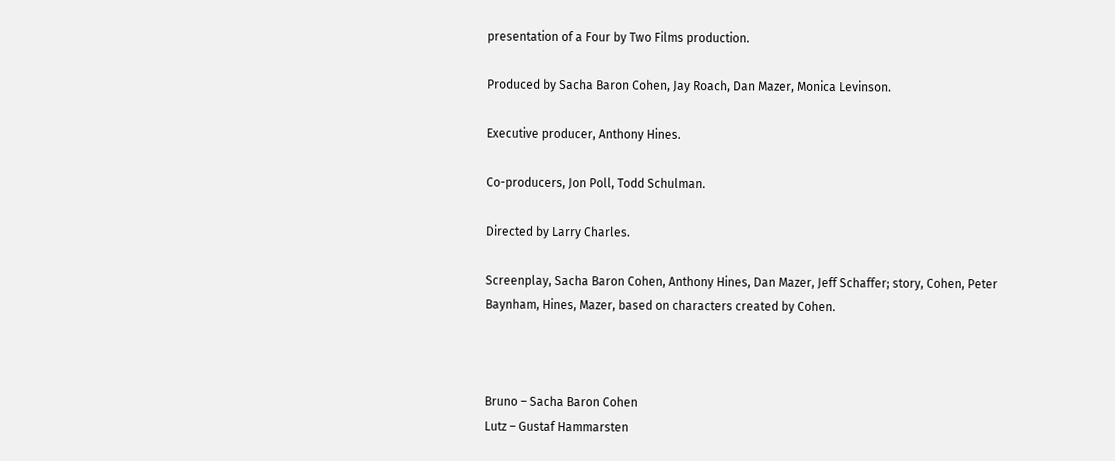presentation of a Four by Two Films production.

Produced by Sacha Baron Cohen, Jay Roach, Dan Mazer, Monica Levinson.

Executive producer, Anthony Hines.

Co-producers, Jon Poll, Todd Schulman.

Directed by Larry Charles.

Screenplay, Sacha Baron Cohen, Anthony Hines, Dan Mazer, Jeff Schaffer; story, Cohen, Peter Baynham, Hines, Mazer, based on characters created by Cohen.



Bruno – Sacha Baron Cohen
Lutz – Gustaf Hammarsten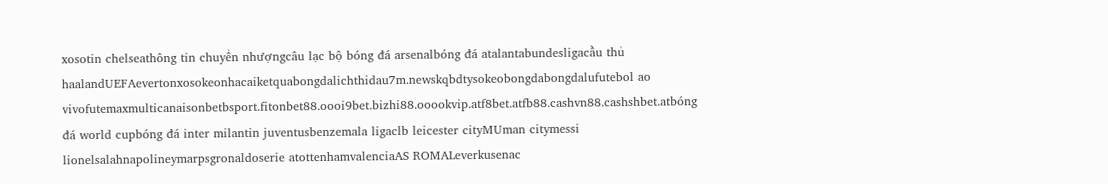xosotin chelseathông tin chuyển nhượngcâu lạc bộ bóng đá arsenalbóng đá atalantabundesligacầu thủ haalandUEFAevertonxosokeonhacaiketquabongdalichthidau7m.newskqbdtysokeobongdabongdalufutebol ao vivofutemaxmulticanaisonbetbsport.fitonbet88.oooi9bet.bizhi88.ooookvip.atf8bet.atfb88.cashvn88.cashshbet.atbóng đá world cupbóng đá inter milantin juventusbenzemala ligaclb leicester cityMUman citymessi lionelsalahnapolineymarpsgronaldoserie atottenhamvalenciaAS ROMALeverkusenac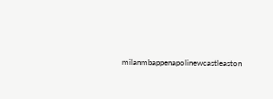milanmbappenapolinewcastleaston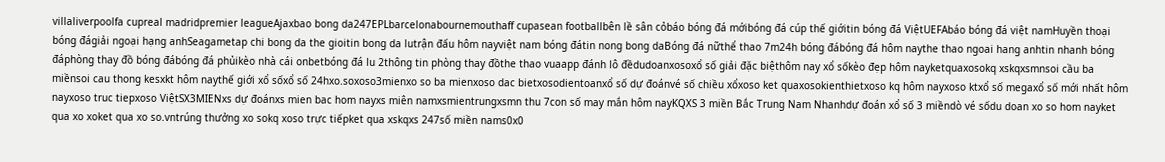villaliverpoolfa cupreal madridpremier leagueAjaxbao bong da247EPLbarcelonabournemouthaff cupasean footballbên lề sân cỏbáo bóng đá mớibóng đá cúp thế giớitin bóng đá ViệtUEFAbáo bóng đá việt namHuyền thoại bóng đágiải ngoại hạng anhSeagametap chi bong da the gioitin bong da lutrận đấu hôm nayviệt nam bóng đátin nong bong daBóng đá nữthể thao 7m24h bóng đábóng đá hôm naythe thao ngoai hang anhtin nhanh bóng đáphòng thay đồ bóng đábóng đá phủikèo nhà cái onbetbóng đá lu 2thông tin phòng thay đồthe thao vuaapp đánh lô đềdudoanxosoxổ số giải đặc biệthôm nay xổ sốkèo đẹp hôm nayketquaxosokq xskqxsmnsoi cầu ba miềnsoi cau thong kesxkt hôm naythế giới xổ sốxổ số 24hxo.soxoso3mienxo so ba mienxoso dac bietxosodientoanxổ số dự đoánvé số chiều xổxoso ket quaxosokienthietxoso kq hôm nayxoso ktxổ số megaxổ số mới nhất hôm nayxoso truc tiepxoso ViệtSX3MIENxs dự đoánxs mien bac hom nayxs miên namxsmientrungxsmn thu 7con số may mắn hôm nayKQXS 3 miền Bắc Trung Nam Nhanhdự đoán xổ số 3 miềndò vé sốdu doan xo so hom nayket qua xo xoket qua xo so.vntrúng thưởng xo sokq xoso trực tiếpket qua xskqxs 247số miền nams0x0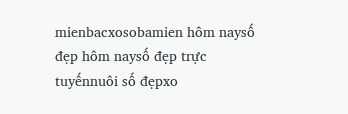mienbacxosobamien hôm naysố đẹp hôm naysố đẹp trực tuyếnnuôi số đẹpxo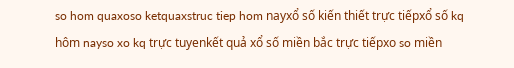so hom quaxoso ketquaxstruc tiep hom nayxổ số kiến thiết trực tiếpxổ số kq hôm nayso xo kq trực tuyenkết quả xổ số miền bắc trực tiếpxo so miền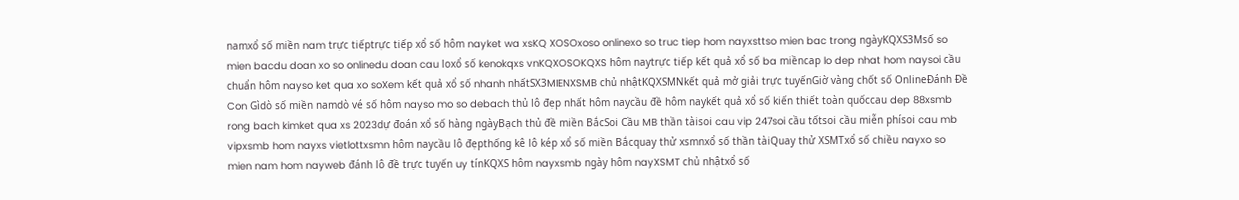namxổ số miền nam trực tiếptrực tiếp xổ số hôm nayket wa xsKQ XOSOxoso onlinexo so truc tiep hom nayxsttso mien bac trong ngàyKQXS3Msố so mien bacdu doan xo so onlinedu doan cau loxổ số kenokqxs vnKQXOSOKQXS hôm naytrực tiếp kết quả xổ số ba miềncap lo dep nhat hom naysoi cầu chuẩn hôm nayso ket qua xo soXem kết quả xổ số nhanh nhấtSX3MIENXSMB chủ nhậtKQXSMNkết quả mở giải trực tuyếnGiờ vàng chốt số OnlineĐánh Đề Con Gìdò số miền namdò vé số hôm nayso mo so debach thủ lô đẹp nhất hôm naycầu đề hôm naykết quả xổ số kiến thiết toàn quốccau dep 88xsmb rong bach kimket qua xs 2023dự đoán xổ số hàng ngàyBạch thủ đề miền BắcSoi Cầu MB thần tàisoi cau vip 247soi cầu tốtsoi cầu miễn phísoi cau mb vipxsmb hom nayxs vietlottxsmn hôm naycầu lô đẹpthống kê lô kép xổ số miền Bắcquay thử xsmnxổ số thần tàiQuay thử XSMTxổ số chiều nayxo so mien nam hom nayweb đánh lô đề trực tuyến uy tínKQXS hôm nayxsmb ngày hôm nayXSMT chủ nhậtxổ số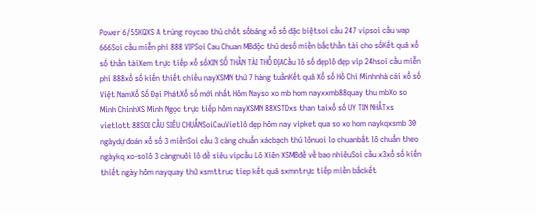Power 6/55KQXS A trúng roycao thủ chốt sốbảng xổ số đặc biệtsoi cầu 247 vipsoi cầu wap 666Soi cầu miễn phí 888 VIPSoi Cau Chuan MBđộc thủ desố miền bắcthần tài cho sốKết quả xổ số thần tàiXem trực tiếp xổ sốXIN SỐ THẦN TÀI THỔ ĐỊACầu lô số đẹplô đẹp vip 24hsoi cầu miễn phí 888xổ số kiến thiết chiều nayXSMN thứ 7 hàng tuầnKết quả Xổ số Hồ Chí Minhnhà cái xổ số Việt NamXổ Số Đại PhátXổ số mới nhất Hôm Nayso xo mb hom nayxxmb88quay thu mbXo so Minh ChinhXS Minh Ngọc trực tiếp hôm nayXSMN 88XSTDxs than taixổ số UY TIN NHẤTxs vietlott 88SOI CẦU SIÊU CHUẨNSoiCauVietlô đẹp hôm nay vipket qua so xo hom naykqxsmb 30 ngàydự đoán xổ số 3 miềnSoi cầu 3 càng chuẩn xácbạch thủ lônuoi lo chuanbắt lô chuẩn theo ngàykq xo-solô 3 càngnuôi lô đề siêu vipcầu Lô Xiên XSMBđề về bao nhiêuSoi cầu x3xổ số kiến thiết ngày hôm nayquay thử xsmttruc tiep kết quả sxmntrực tiếp miền bắckết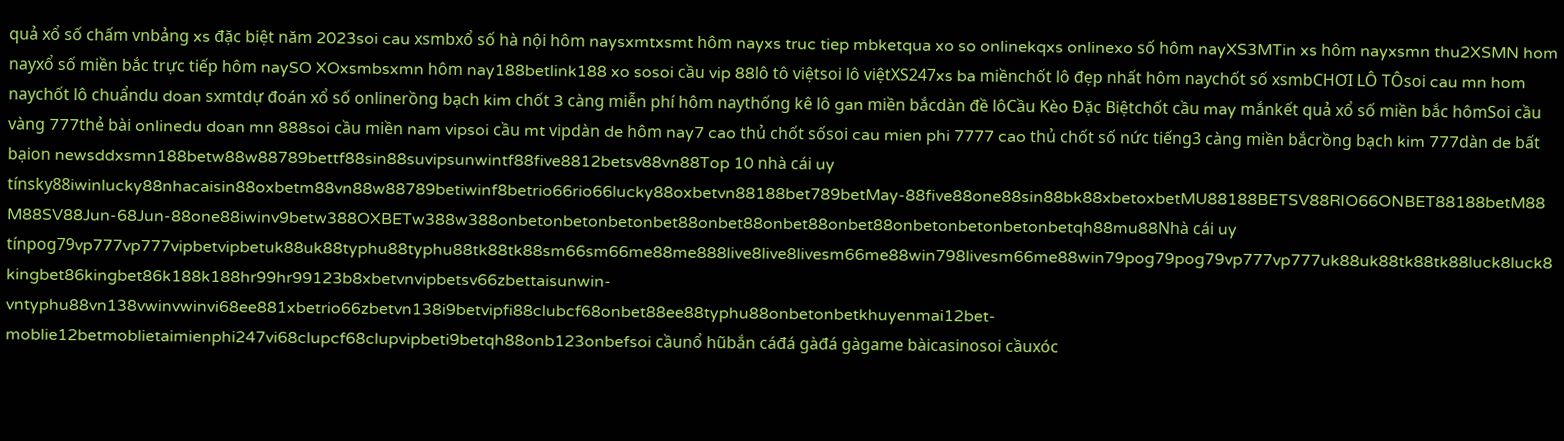quả xổ số chấm vnbảng xs đặc biệt năm 2023soi cau xsmbxổ số hà nội hôm naysxmtxsmt hôm nayxs truc tiep mbketqua xo so onlinekqxs onlinexo số hôm nayXS3MTin xs hôm nayxsmn thu2XSMN hom nayxổ số miền bắc trực tiếp hôm naySO XOxsmbsxmn hôm nay188betlink188 xo sosoi cầu vip 88lô tô việtsoi lô việtXS247xs ba miềnchốt lô đẹp nhất hôm naychốt số xsmbCHƠI LÔ TÔsoi cau mn hom naychốt lô chuẩndu doan sxmtdự đoán xổ số onlinerồng bạch kim chốt 3 càng miễn phí hôm naythống kê lô gan miền bắcdàn đề lôCầu Kèo Đặc Biệtchốt cầu may mắnkết quả xổ số miền bắc hômSoi cầu vàng 777thẻ bài onlinedu doan mn 888soi cầu miền nam vipsoi cầu mt vipdàn de hôm nay7 cao thủ chốt sốsoi cau mien phi 7777 cao thủ chốt số nức tiếng3 càng miền bắcrồng bạch kim 777dàn de bất bạion newsddxsmn188betw88w88789bettf88sin88suvipsunwintf88five8812betsv88vn88Top 10 nhà cái uy tínsky88iwinlucky88nhacaisin88oxbetm88vn88w88789betiwinf8betrio66rio66lucky88oxbetvn88188bet789betMay-88five88one88sin88bk88xbetoxbetMU88188BETSV88RIO66ONBET88188betM88M88SV88Jun-68Jun-88one88iwinv9betw388OXBETw388w388onbetonbetonbetonbet88onbet88onbet88onbet88onbetonbetonbetonbetqh88mu88Nhà cái uy tínpog79vp777vp777vipbetvipbetuk88uk88typhu88typhu88tk88tk88sm66sm66me88me888live8live8livesm66me88win798livesm66me88win79pog79pog79vp777vp777uk88uk88tk88tk88luck8luck8kingbet86kingbet86k188k188hr99hr99123b8xbetvnvipbetsv66zbettaisunwin-vntyphu88vn138vwinvwinvi68ee881xbetrio66zbetvn138i9betvipfi88clubcf68onbet88ee88typhu88onbetonbetkhuyenmai12bet-moblie12betmoblietaimienphi247vi68clupcf68clupvipbeti9betqh88onb123onbefsoi cầunổ hũbắn cáđá gàđá gàgame bàicasinosoi cầuxóc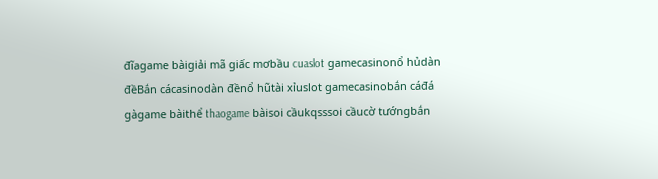đĩagame bàigiải mã giấc mơbầu cuaslot gamecasinonổ hủdàn đềBắn cácasinodàn đềnổ hũtài xỉuslot gamecasinobắn cáđá gàgame bàithể thaogame bàisoi cầukqsssoi cầucờ tướngbắn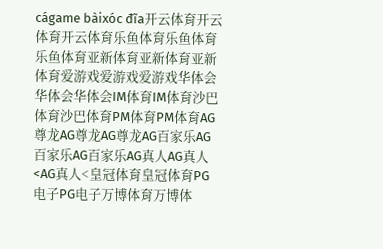cágame bàixóc đĩa开云体育开云体育开云体育乐鱼体育乐鱼体育乐鱼体育亚新体育亚新体育亚新体育爱游戏爱游戏爱游戏华体会华体会华体会IM体育IM体育沙巴体育沙巴体育PM体育PM体育AG尊龙AG尊龙AG尊龙AG百家乐AG百家乐AG百家乐AG真人AG真人<AG真人<皇冠体育皇冠体育PG电子PG电子万博体育万博体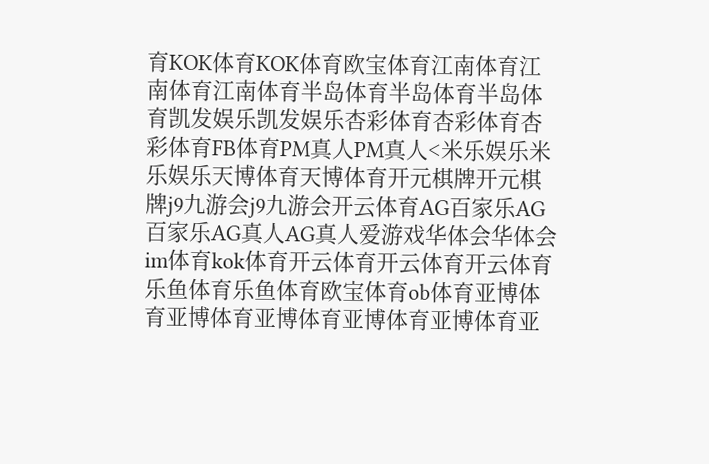育KOK体育KOK体育欧宝体育江南体育江南体育江南体育半岛体育半岛体育半岛体育凯发娱乐凯发娱乐杏彩体育杏彩体育杏彩体育FB体育PM真人PM真人<米乐娱乐米乐娱乐天博体育天博体育开元棋牌开元棋牌j9九游会j9九游会开云体育AG百家乐AG百家乐AG真人AG真人爱游戏华体会华体会im体育kok体育开云体育开云体育开云体育乐鱼体育乐鱼体育欧宝体育ob体育亚博体育亚博体育亚博体育亚博体育亚博体育亚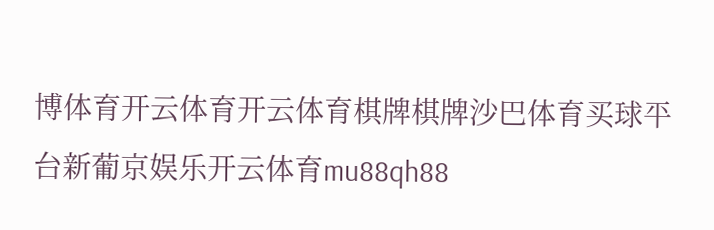博体育开云体育开云体育棋牌棋牌沙巴体育买球平台新葡京娱乐开云体育mu88qh88